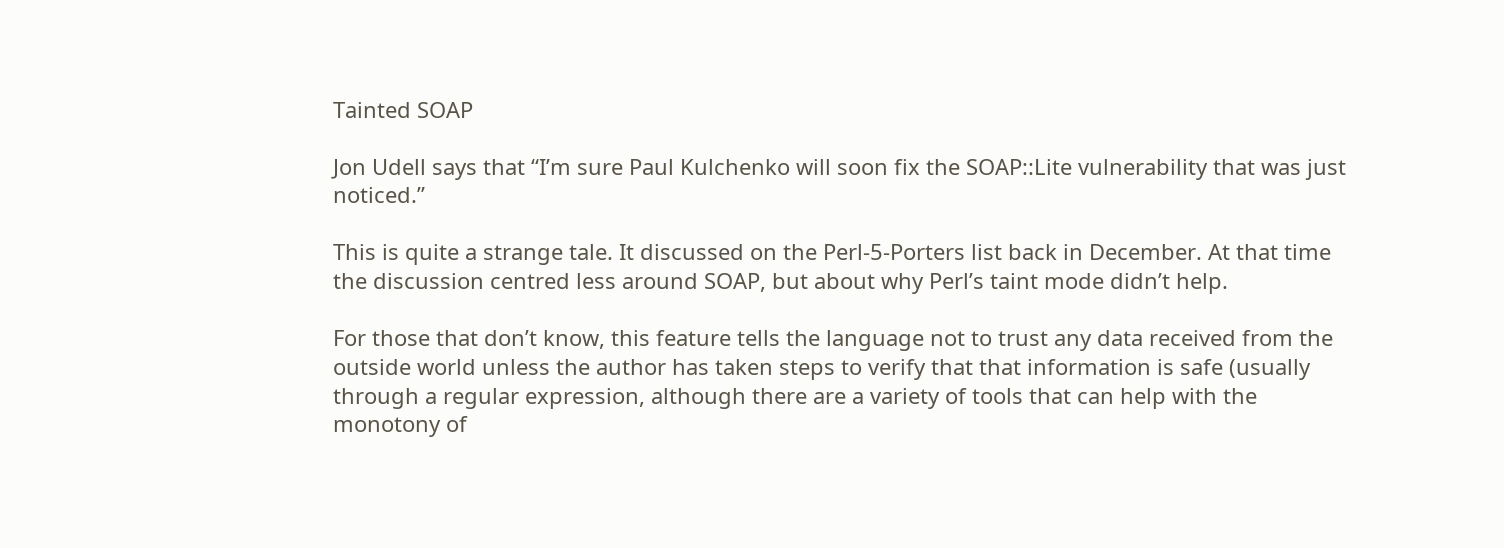Tainted SOAP

Jon Udell says that “I’m sure Paul Kulchenko will soon fix the SOAP::Lite vulnerability that was just noticed.”

This is quite a strange tale. It discussed on the Perl-5-Porters list back in December. At that time the discussion centred less around SOAP, but about why Perl’s taint mode didn’t help.

For those that don’t know, this feature tells the language not to trust any data received from the outside world unless the author has taken steps to verify that that information is safe (usually through a regular expression, although there are a variety of tools that can help with the monotony of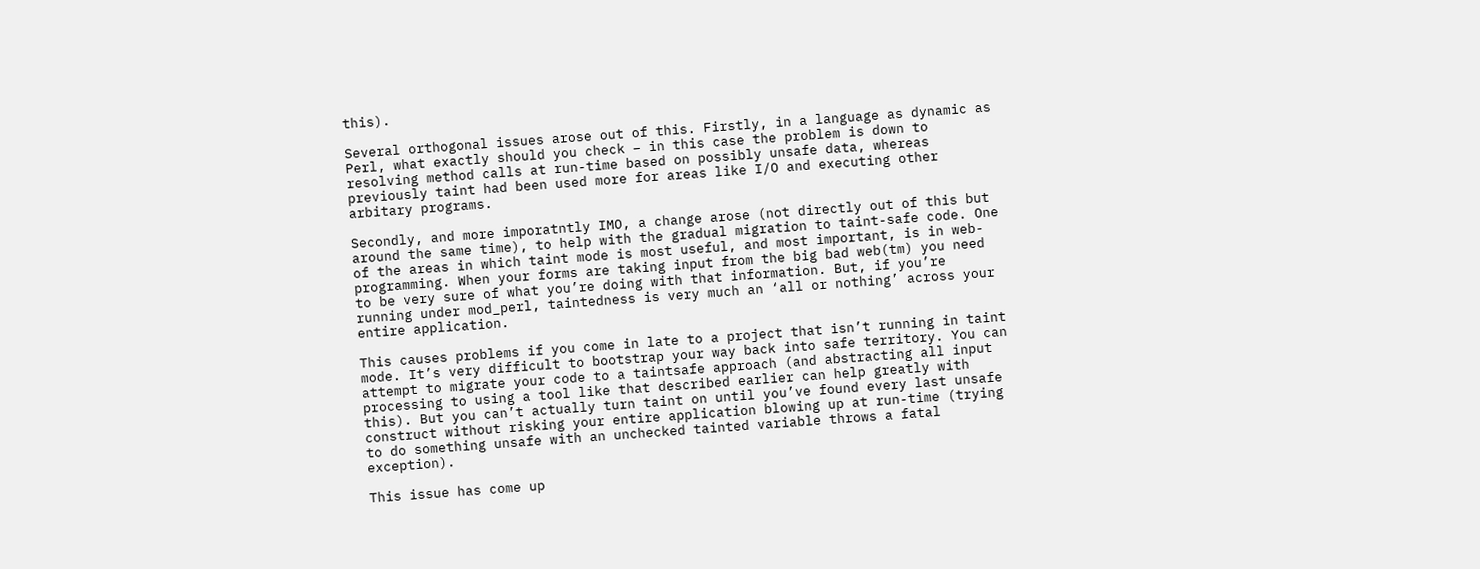this).

Several orthogonal issues arose out of this. Firstly, in a language as dynamic as Perl, what exactly should you check – in this case the problem is down to resolving method calls at run-time based on possibly unsafe data, whereas previously taint had been used more for areas like I/O and executing other arbitary programs.

Secondly, and more imporatntly IMO, a change arose (not directly out of this but around the same time), to help with the gradual migration to taint-safe code. One of the areas in which taint mode is most useful, and most important, is in web-programming. When your forms are taking input from the big bad web(tm) you need to be very sure of what you’re doing with that information. But, if you’re running under mod_perl, taintedness is very much an ‘all or nothing’ across your entire application.

This causes problems if you come in late to a project that isn’t running in taint mode. It’s very difficult to bootstrap your way back into safe territory. You can attempt to migrate your code to a taintsafe approach (and abstracting all input processing to using a tool like that described earlier can help greatly with this). But you can’t actually turn taint on until you’ve found every last unsafe construct without risking your entire application blowing up at run-time (trying to do something unsafe with an unchecked tainted variable throws a fatal exception).

This issue has come up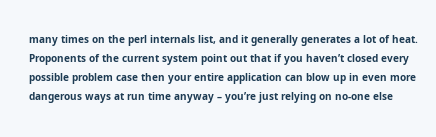many times on the perl internals list, and it generally generates a lot of heat. Proponents of the current system point out that if you haven’t closed every possible problem case then your entire application can blow up in even more dangerous ways at run time anyway – you’re just relying on no-one else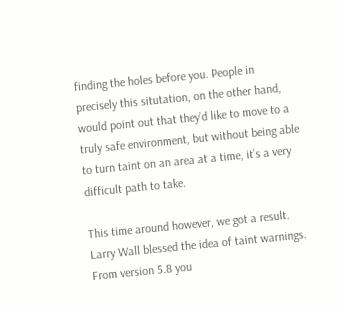finding the holes before you. People in precisely this situtation, on the other hand, would point out that they’d like to move to a truly safe environment, but without being able to turn taint on an area at a time, it’s a very difficult path to take.

This time around however, we got a result. Larry Wall blessed the idea of taint warnings. From version 5.8 you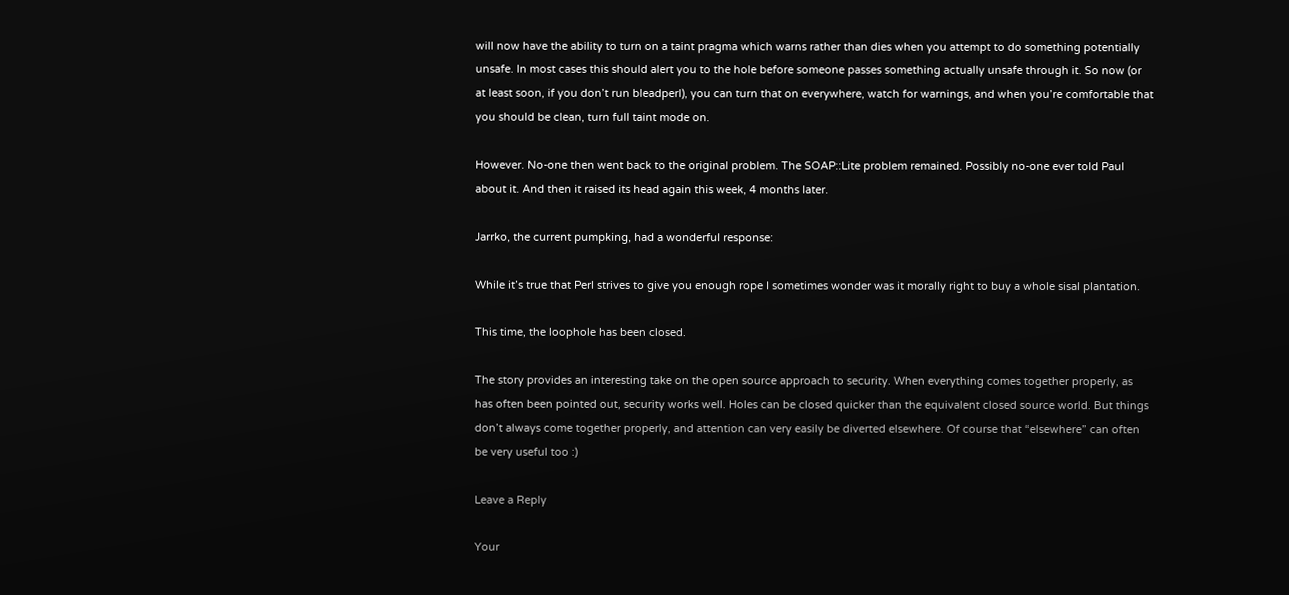will now have the ability to turn on a taint pragma which warns rather than dies when you attempt to do something potentially unsafe. In most cases this should alert you to the hole before someone passes something actually unsafe through it. So now (or at least soon, if you don’t run bleadperl), you can turn that on everywhere, watch for warnings, and when you’re comfortable that you should be clean, turn full taint mode on.

However. No-one then went back to the original problem. The SOAP::Lite problem remained. Possibly no-one ever told Paul about it. And then it raised its head again this week, 4 months later.

Jarrko, the current pumpking, had a wonderful response:

While it’s true that Perl strives to give you enough rope I sometimes wonder was it morally right to buy a whole sisal plantation.

This time, the loophole has been closed.

The story provides an interesting take on the open source approach to security. When everything comes together properly, as has often been pointed out, security works well. Holes can be closed quicker than the equivalent closed source world. But things don’t always come together properly, and attention can very easily be diverted elsewhere. Of course that “elsewhere” can often be very useful too :)

Leave a Reply

Your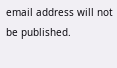email address will not be published.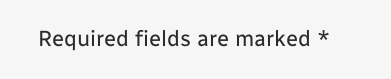Required fields are marked *